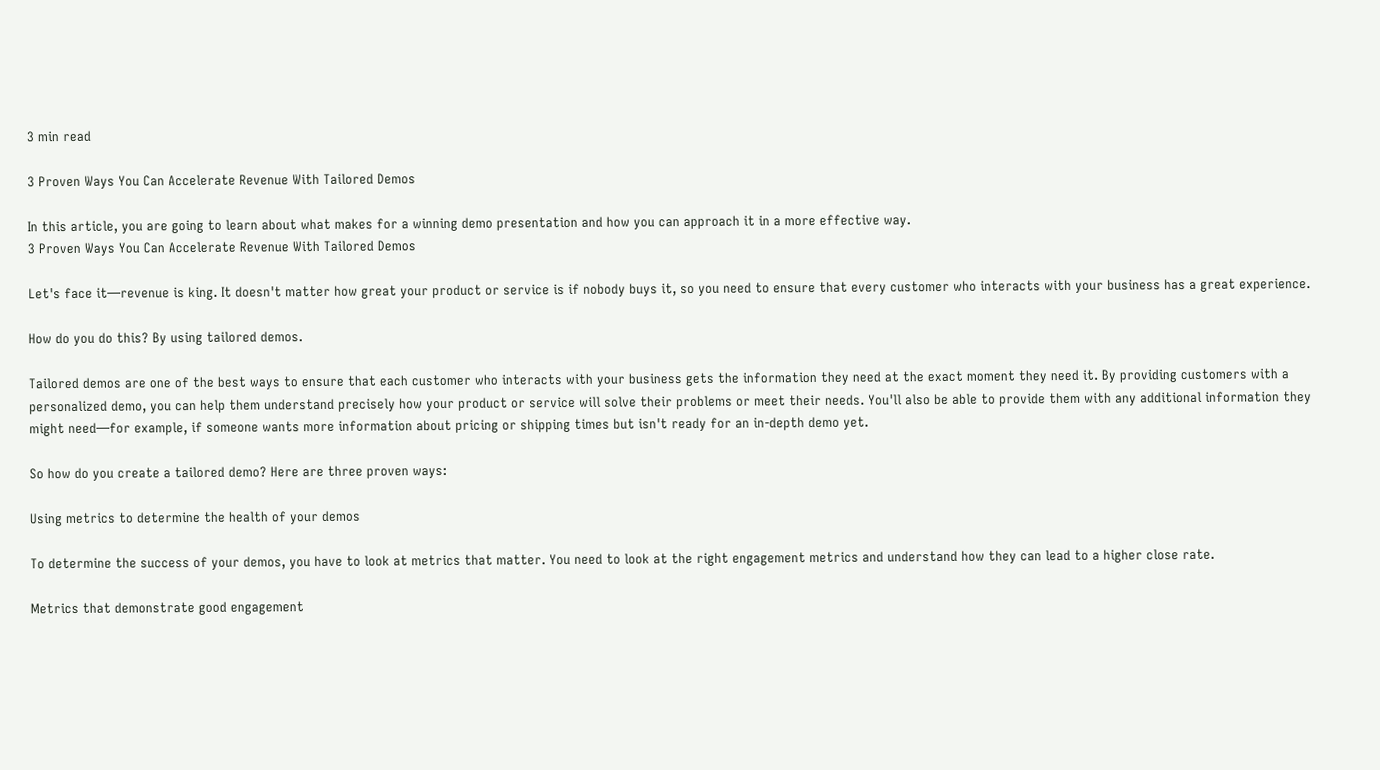3 min read

3 Proven Ways You Can Accelerate Revenue With Tailored Demos

In this article, you are going to learn about what makes for a winning demo presentation and how you can approach it in a more effective way.
3 Proven Ways You Can Accelerate Revenue With Tailored Demos

Let's face it—revenue is king. It doesn't matter how great your product or service is if nobody buys it, so you need to ensure that every customer who interacts with your business has a great experience.

How do you do this? By using tailored demos.

Tailored demos are one of the best ways to ensure that each customer who interacts with your business gets the information they need at the exact moment they need it. By providing customers with a personalized demo, you can help them understand precisely how your product or service will solve their problems or meet their needs. You'll also be able to provide them with any additional information they might need—for example, if someone wants more information about pricing or shipping times but isn't ready for an in-depth demo yet.

So how do you create a tailored demo? Here are three proven ways:

Using metrics to determine the health of your demos

To determine the success of your demos, you have to look at metrics that matter. You need to look at the right engagement metrics and understand how they can lead to a higher close rate.

Metrics that demonstrate good engagement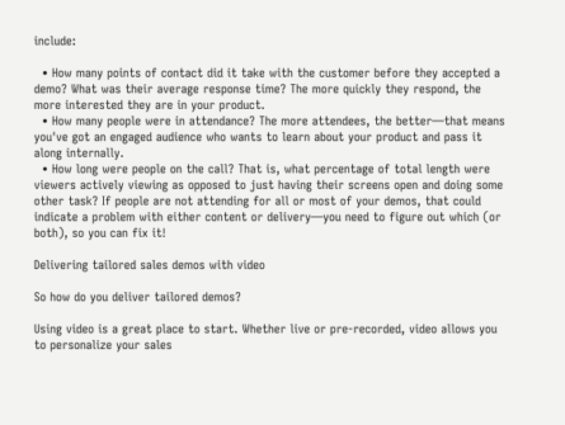include:

  • How many points of contact did it take with the customer before they accepted a demo? What was their average response time? The more quickly they respond, the more interested they are in your product.
  • How many people were in attendance? The more attendees, the better—that means you've got an engaged audience who wants to learn about your product and pass it along internally.
  • How long were people on the call? That is, what percentage of total length were viewers actively viewing as opposed to just having their screens open and doing some other task? If people are not attending for all or most of your demos, that could indicate a problem with either content or delivery—you need to figure out which (or both), so you can fix it!

Delivering tailored sales demos with video

So how do you deliver tailored demos?

Using video is a great place to start. Whether live or pre-recorded, video allows you to personalize your sales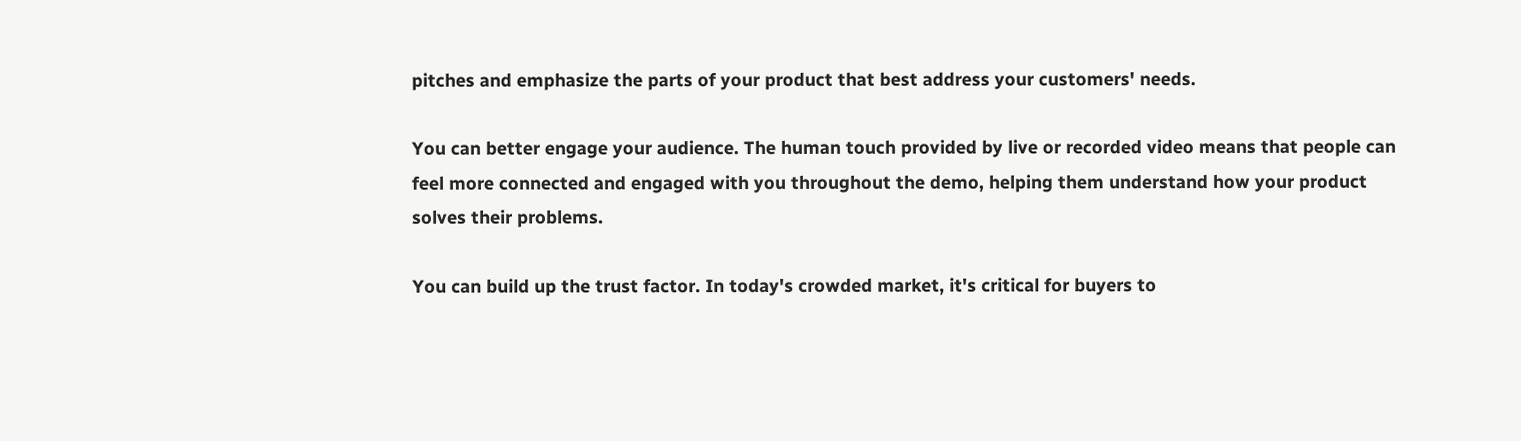pitches and emphasize the parts of your product that best address your customers' needs.

You can better engage your audience. The human touch provided by live or recorded video means that people can feel more connected and engaged with you throughout the demo, helping them understand how your product solves their problems.

You can build up the trust factor. In today's crowded market, it's critical for buyers to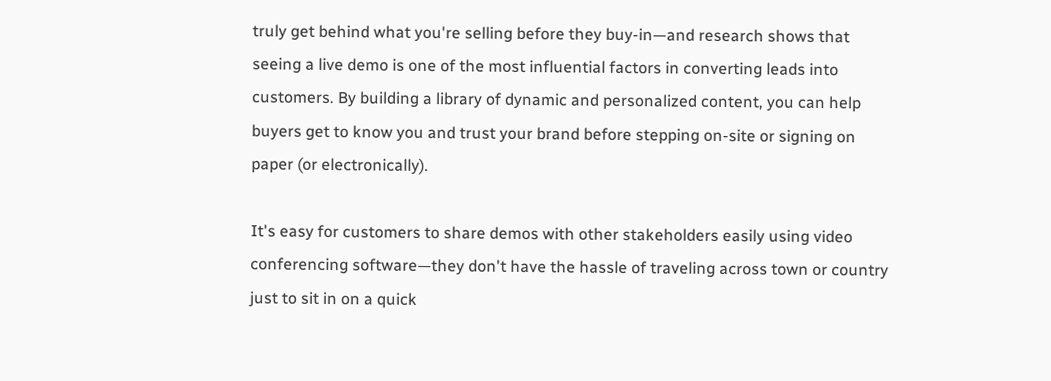truly get behind what you're selling before they buy-in—and research shows that seeing a live demo is one of the most influential factors in converting leads into customers. By building a library of dynamic and personalized content, you can help buyers get to know you and trust your brand before stepping on-site or signing on paper (or electronically).

It's easy for customers to share demos with other stakeholders easily using video conferencing software—they don't have the hassle of traveling across town or country just to sit in on a quick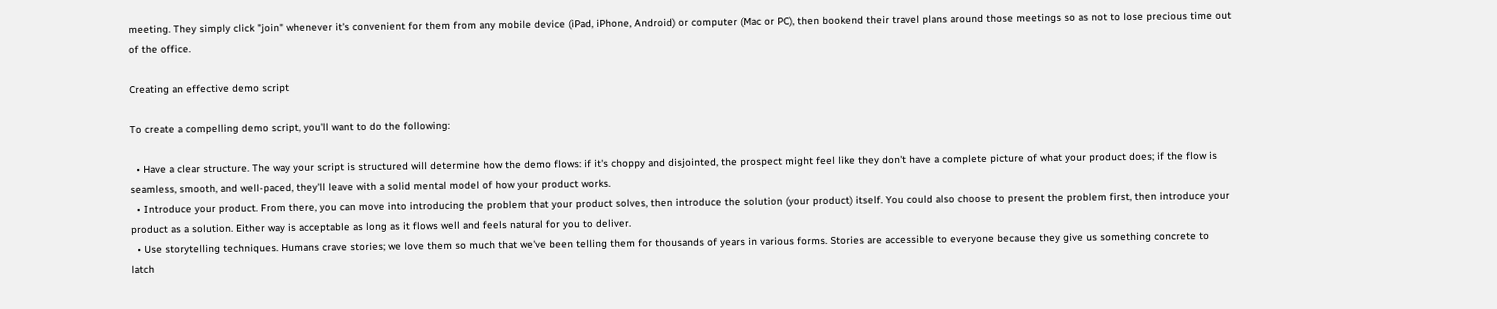meeting. They simply click "join" whenever it's convenient for them from any mobile device (iPad, iPhone, Android) or computer (Mac or PC), then bookend their travel plans around those meetings so as not to lose precious time out of the office.

Creating an effective demo script

To create a compelling demo script, you'll want to do the following:

  • Have a clear structure. The way your script is structured will determine how the demo flows: if it's choppy and disjointed, the prospect might feel like they don't have a complete picture of what your product does; if the flow is seamless, smooth, and well-paced, they'll leave with a solid mental model of how your product works.
  • Introduce your product. From there, you can move into introducing the problem that your product solves, then introduce the solution (your product) itself. You could also choose to present the problem first, then introduce your product as a solution. Either way is acceptable as long as it flows well and feels natural for you to deliver.
  • Use storytelling techniques. Humans crave stories; we love them so much that we've been telling them for thousands of years in various forms. Stories are accessible to everyone because they give us something concrete to latch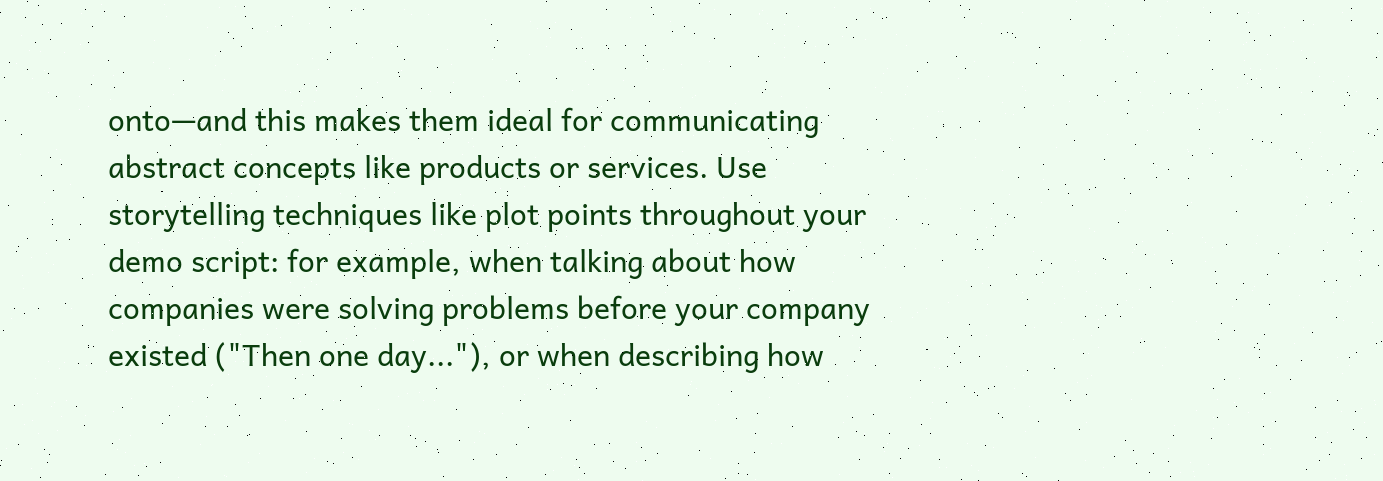onto—and this makes them ideal for communicating abstract concepts like products or services. Use storytelling techniques like plot points throughout your demo script: for example, when talking about how companies were solving problems before your company existed ("Then one day..."), or when describing how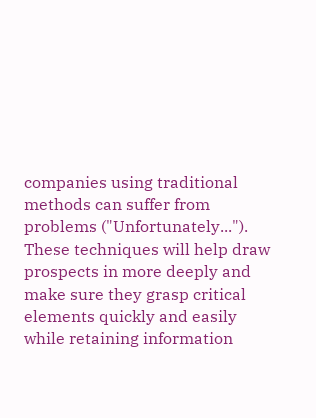companies using traditional methods can suffer from problems ("Unfortunately..."). These techniques will help draw prospects in more deeply and make sure they grasp critical elements quickly and easily while retaining information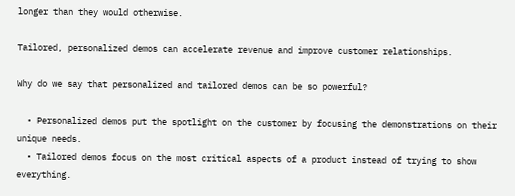longer than they would otherwise.

Tailored, personalized demos can accelerate revenue and improve customer relationships.

Why do we say that personalized and tailored demos can be so powerful?

  • Personalized demos put the spotlight on the customer by focusing the demonstrations on their unique needs.
  • Tailored demos focus on the most critical aspects of a product instead of trying to show everything.